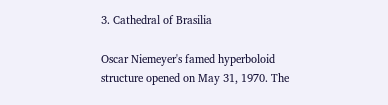3. Cathedral of Brasilia

Oscar Niemeyer's famed hyperboloid structure opened on May 31, 1970. The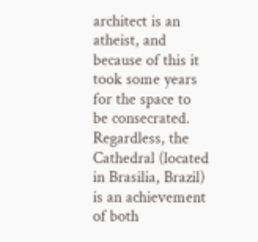architect is an atheist, and because of this it took some years for the space to be consecrated. Regardless, the Cathedral (located in Brasilia, Brazil) is an achievement of both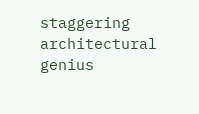staggering architectural genius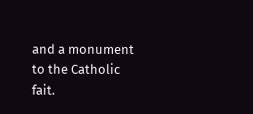and a monument to the Catholic fait.